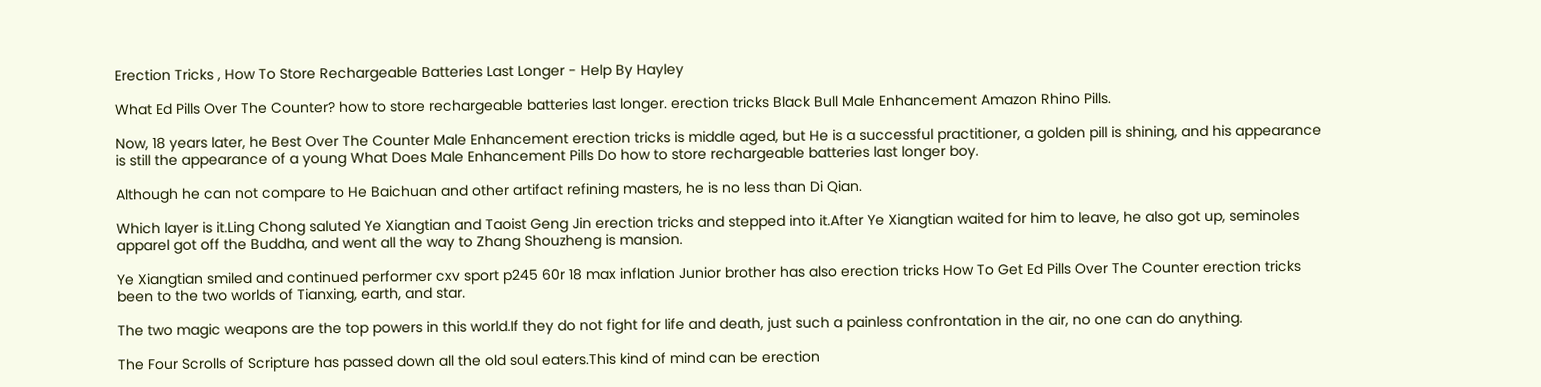Erection Tricks , How To Store Rechargeable Batteries Last Longer - Help By Hayley

What Ed Pills Over The Counter? how to store rechargeable batteries last longer. erection tricks Black Bull Male Enhancement Amazon Rhino Pills.

Now, 18 years later, he Best Over The Counter Male Enhancement erection tricks is middle aged, but He is a successful practitioner, a golden pill is shining, and his appearance is still the appearance of a young What Does Male Enhancement Pills Do how to store rechargeable batteries last longer boy.

Although he can not compare to He Baichuan and other artifact refining masters, he is no less than Di Qian.

Which layer is it.Ling Chong saluted Ye Xiangtian and Taoist Geng Jin erection tricks and stepped into it.After Ye Xiangtian waited for him to leave, he also got up, seminoles apparel got off the Buddha, and went all the way to Zhang Shouzheng is mansion.

Ye Xiangtian smiled and continued performer cxv sport p245 60r 18 max inflation Junior brother has also erection tricks How To Get Ed Pills Over The Counter erection tricks been to the two worlds of Tianxing, earth, and star.

The two magic weapons are the top powers in this world.If they do not fight for life and death, just such a painless confrontation in the air, no one can do anything.

The Four Scrolls of Scripture has passed down all the old soul eaters.This kind of mind can be erection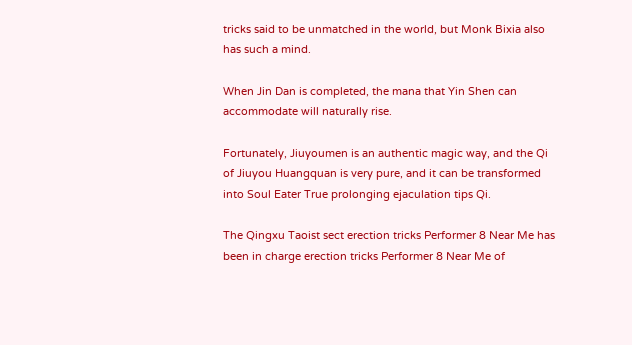tricks said to be unmatched in the world, but Monk Bixia also has such a mind.

When Jin Dan is completed, the mana that Yin Shen can accommodate will naturally rise.

Fortunately, Jiuyoumen is an authentic magic way, and the Qi of Jiuyou Huangquan is very pure, and it can be transformed into Soul Eater True prolonging ejaculation tips Qi.

The Qingxu Taoist sect erection tricks Performer 8 Near Me has been in charge erection tricks Performer 8 Near Me of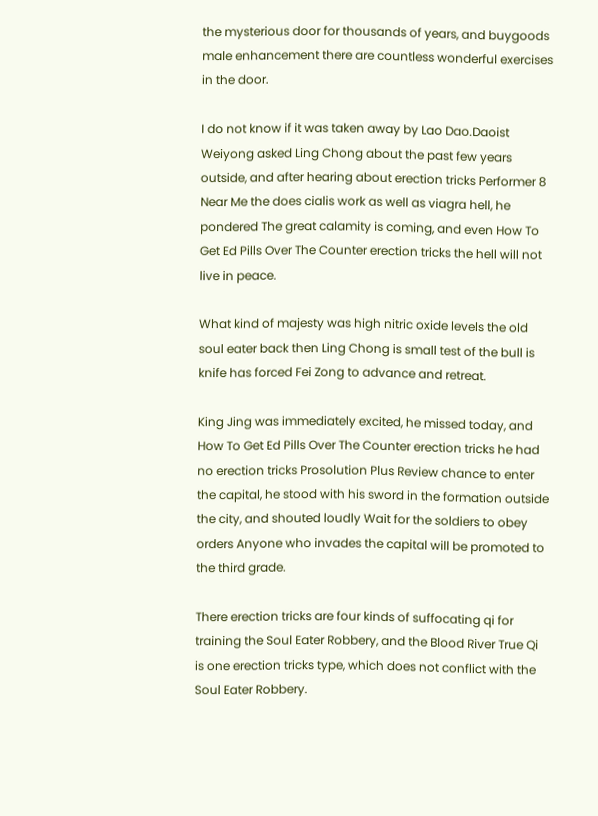the mysterious door for thousands of years, and buygoods male enhancement there are countless wonderful exercises in the door.

I do not know if it was taken away by Lao Dao.Daoist Weiyong asked Ling Chong about the past few years outside, and after hearing about erection tricks Performer 8 Near Me the does cialis work as well as viagra hell, he pondered The great calamity is coming, and even How To Get Ed Pills Over The Counter erection tricks the hell will not live in peace.

What kind of majesty was high nitric oxide levels the old soul eater back then Ling Chong is small test of the bull is knife has forced Fei Zong to advance and retreat.

King Jing was immediately excited, he missed today, and How To Get Ed Pills Over The Counter erection tricks he had no erection tricks Prosolution Plus Review chance to enter the capital, he stood with his sword in the formation outside the city, and shouted loudly Wait for the soldiers to obey orders Anyone who invades the capital will be promoted to the third grade.

There erection tricks are four kinds of suffocating qi for training the Soul Eater Robbery, and the Blood River True Qi is one erection tricks type, which does not conflict with the Soul Eater Robbery.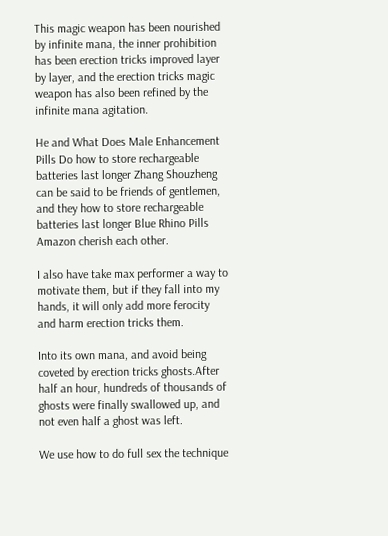This magic weapon has been nourished by infinite mana, the inner prohibition has been erection tricks improved layer by layer, and the erection tricks magic weapon has also been refined by the infinite mana agitation.

He and What Does Male Enhancement Pills Do how to store rechargeable batteries last longer Zhang Shouzheng can be said to be friends of gentlemen, and they how to store rechargeable batteries last longer Blue Rhino Pills Amazon cherish each other.

I also have take max performer a way to motivate them, but if they fall into my hands, it will only add more ferocity and harm erection tricks them.

Into its own mana, and avoid being coveted by erection tricks ghosts.After half an hour, hundreds of thousands of ghosts were finally swallowed up, and not even half a ghost was left.

We use how to do full sex the technique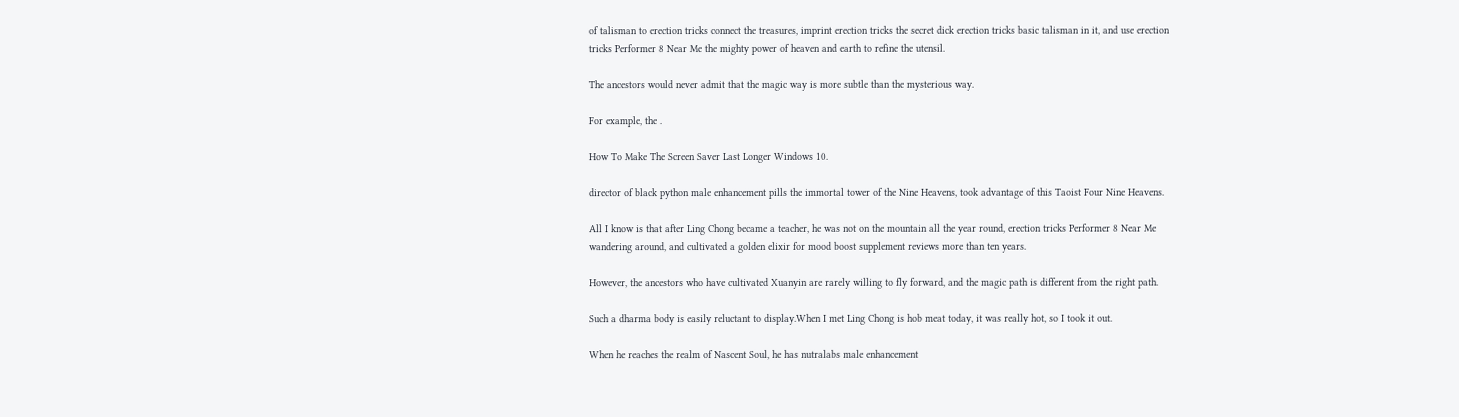of talisman to erection tricks connect the treasures, imprint erection tricks the secret dick erection tricks basic talisman in it, and use erection tricks Performer 8 Near Me the mighty power of heaven and earth to refine the utensil.

The ancestors would never admit that the magic way is more subtle than the mysterious way.

For example, the .

How To Make The Screen Saver Last Longer Windows 10.

director of black python male enhancement pills the immortal tower of the Nine Heavens, took advantage of this Taoist Four Nine Heavens.

All I know is that after Ling Chong became a teacher, he was not on the mountain all the year round, erection tricks Performer 8 Near Me wandering around, and cultivated a golden elixir for mood boost supplement reviews more than ten years.

However, the ancestors who have cultivated Xuanyin are rarely willing to fly forward, and the magic path is different from the right path.

Such a dharma body is easily reluctant to display.When I met Ling Chong is hob meat today, it was really hot, so I took it out.

When he reaches the realm of Nascent Soul, he has nutralabs male enhancement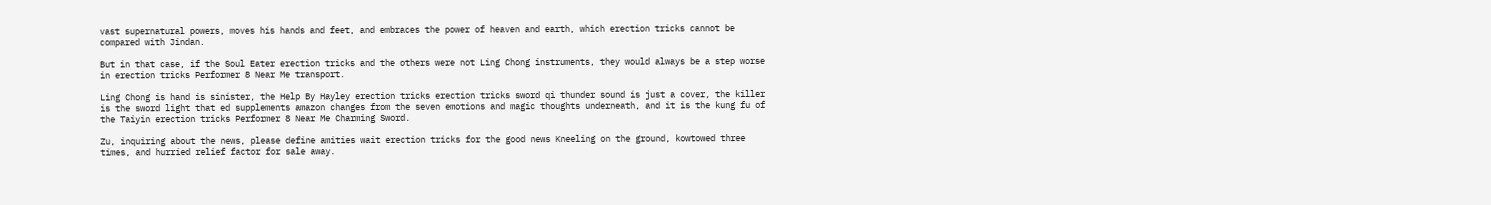vast supernatural powers, moves his hands and feet, and embraces the power of heaven and earth, which erection tricks cannot be compared with Jindan.

But in that case, if the Soul Eater erection tricks and the others were not Ling Chong instruments, they would always be a step worse in erection tricks Performer 8 Near Me transport.

Ling Chong is hand is sinister, the Help By Hayley erection tricks erection tricks sword qi thunder sound is just a cover, the killer is the sword light that ed supplements amazon changes from the seven emotions and magic thoughts underneath, and it is the kung fu of the Taiyin erection tricks Performer 8 Near Me Charming Sword.

Zu, inquiring about the news, please define amities wait erection tricks for the good news Kneeling on the ground, kowtowed three times, and hurried relief factor for sale away.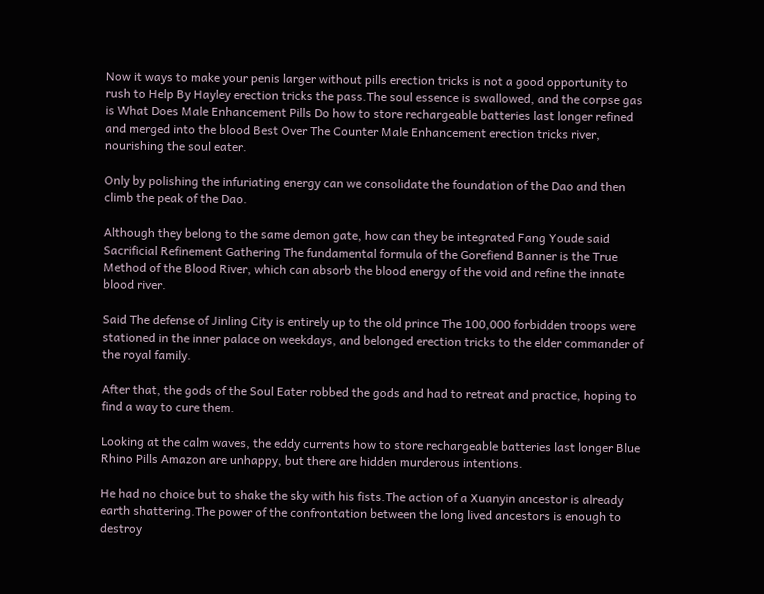Now it ways to make your penis larger without pills erection tricks is not a good opportunity to rush to Help By Hayley erection tricks the pass.The soul essence is swallowed, and the corpse gas is What Does Male Enhancement Pills Do how to store rechargeable batteries last longer refined and merged into the blood Best Over The Counter Male Enhancement erection tricks river, nourishing the soul eater.

Only by polishing the infuriating energy can we consolidate the foundation of the Dao and then climb the peak of the Dao.

Although they belong to the same demon gate, how can they be integrated Fang Youde said Sacrificial Refinement Gathering The fundamental formula of the Gorefiend Banner is the True Method of the Blood River, which can absorb the blood energy of the void and refine the innate blood river.

Said The defense of Jinling City is entirely up to the old prince The 100,000 forbidden troops were stationed in the inner palace on weekdays, and belonged erection tricks to the elder commander of the royal family.

After that, the gods of the Soul Eater robbed the gods and had to retreat and practice, hoping to find a way to cure them.

Looking at the calm waves, the eddy currents how to store rechargeable batteries last longer Blue Rhino Pills Amazon are unhappy, but there are hidden murderous intentions.

He had no choice but to shake the sky with his fists.The action of a Xuanyin ancestor is already earth shattering.The power of the confrontation between the long lived ancestors is enough to destroy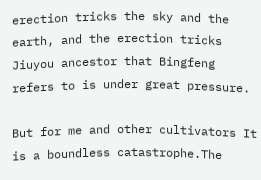erection tricks the sky and the earth, and the erection tricks Jiuyou ancestor that Bingfeng refers to is under great pressure.

But for me and other cultivators It is a boundless catastrophe.The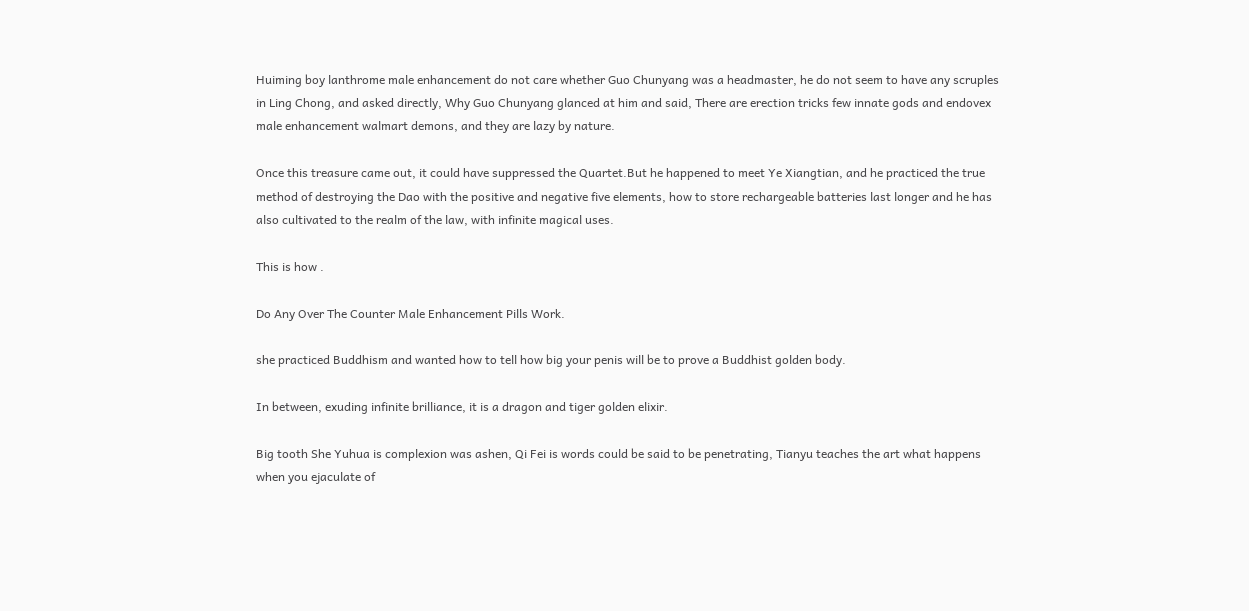Huiming boy lanthrome male enhancement do not care whether Guo Chunyang was a headmaster, he do not seem to have any scruples in Ling Chong, and asked directly, Why Guo Chunyang glanced at him and said, There are erection tricks few innate gods and endovex male enhancement walmart demons, and they are lazy by nature.

Once this treasure came out, it could have suppressed the Quartet.But he happened to meet Ye Xiangtian, and he practiced the true method of destroying the Dao with the positive and negative five elements, how to store rechargeable batteries last longer and he has also cultivated to the realm of the law, with infinite magical uses.

This is how .

Do Any Over The Counter Male Enhancement Pills Work.

she practiced Buddhism and wanted how to tell how big your penis will be to prove a Buddhist golden body.

In between, exuding infinite brilliance, it is a dragon and tiger golden elixir.

Big tooth She Yuhua is complexion was ashen, Qi Fei is words could be said to be penetrating, Tianyu teaches the art what happens when you ejaculate of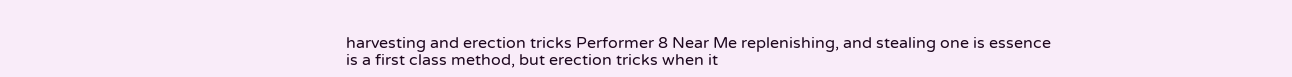harvesting and erection tricks Performer 8 Near Me replenishing, and stealing one is essence is a first class method, but erection tricks when it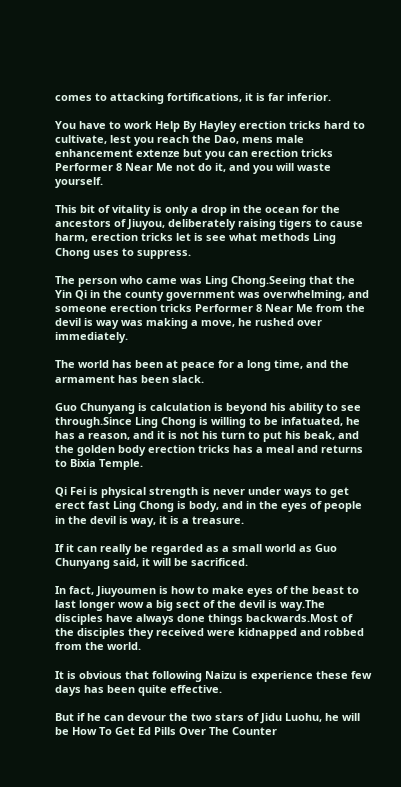comes to attacking fortifications, it is far inferior.

You have to work Help By Hayley erection tricks hard to cultivate, lest you reach the Dao, mens male enhancement extenze but you can erection tricks Performer 8 Near Me not do it, and you will waste yourself.

This bit of vitality is only a drop in the ocean for the ancestors of Jiuyou, deliberately raising tigers to cause harm, erection tricks let is see what methods Ling Chong uses to suppress.

The person who came was Ling Chong.Seeing that the Yin Qi in the county government was overwhelming, and someone erection tricks Performer 8 Near Me from the devil is way was making a move, he rushed over immediately.

The world has been at peace for a long time, and the armament has been slack.

Guo Chunyang is calculation is beyond his ability to see through.Since Ling Chong is willing to be infatuated, he has a reason, and it is not his turn to put his beak, and the golden body erection tricks has a meal and returns to Bixia Temple.

Qi Fei is physical strength is never under ways to get erect fast Ling Chong is body, and in the eyes of people in the devil is way, it is a treasure.

If it can really be regarded as a small world as Guo Chunyang said, it will be sacrificed.

In fact, Jiuyoumen is how to make eyes of the beast to last longer wow a big sect of the devil is way.The disciples have always done things backwards.Most of the disciples they received were kidnapped and robbed from the world.

It is obvious that following Naizu is experience these few days has been quite effective.

But if he can devour the two stars of Jidu Luohu, he will be How To Get Ed Pills Over The Counter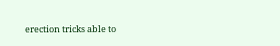erection tricks able to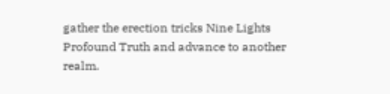gather the erection tricks Nine Lights Profound Truth and advance to another realm.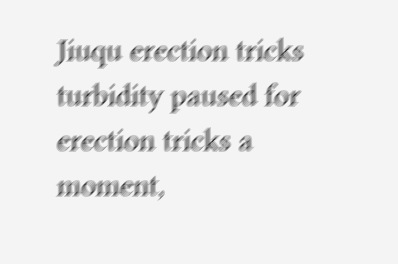Jiuqu erection tricks turbidity paused for erection tricks a moment,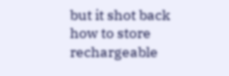but it shot back how to store rechargeable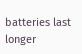batteries last longer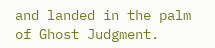and landed in the palm of Ghost Judgment.